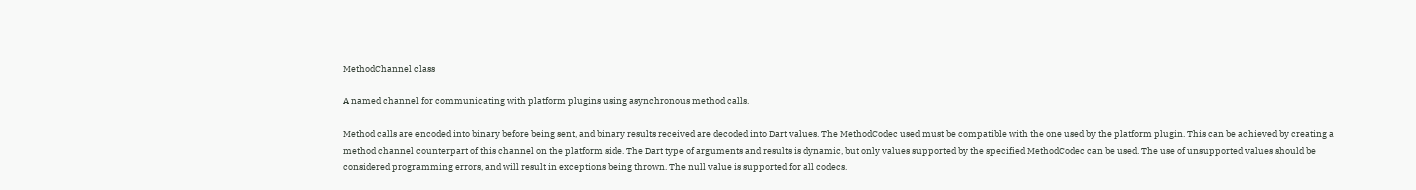MethodChannel class

A named channel for communicating with platform plugins using asynchronous method calls.

Method calls are encoded into binary before being sent, and binary results received are decoded into Dart values. The MethodCodec used must be compatible with the one used by the platform plugin. This can be achieved by creating a method channel counterpart of this channel on the platform side. The Dart type of arguments and results is dynamic, but only values supported by the specified MethodCodec can be used. The use of unsupported values should be considered programming errors, and will result in exceptions being thrown. The null value is supported for all codecs.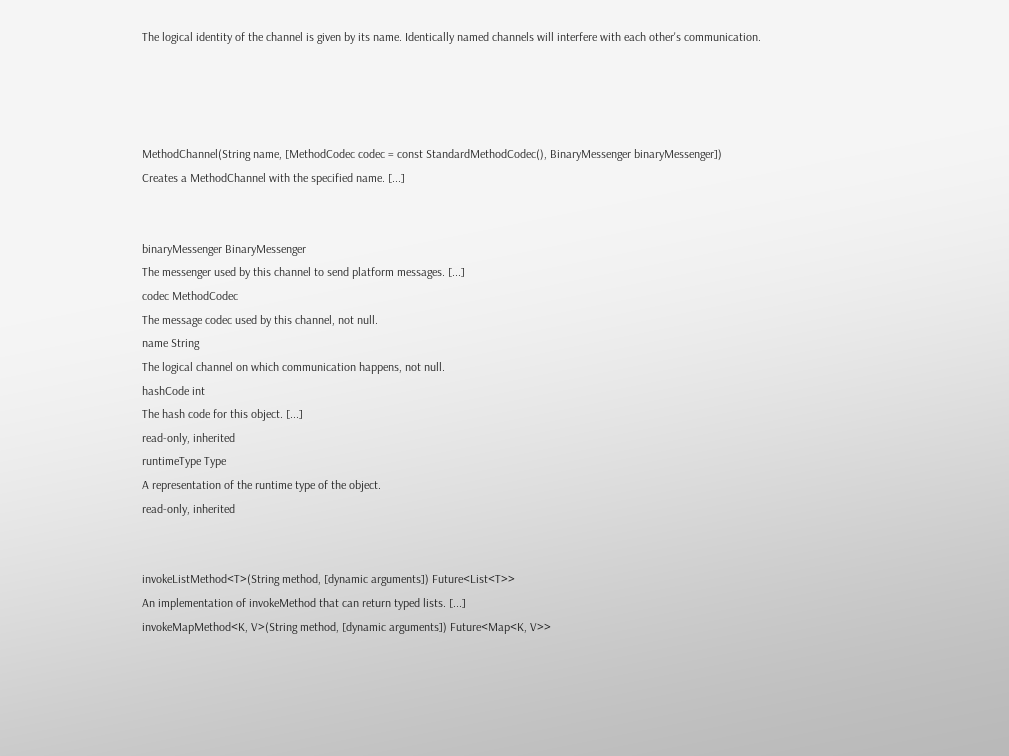The logical identity of the channel is given by its name. Identically named channels will interfere with each other's communication.




MethodChannel(String name, [MethodCodec codec = const StandardMethodCodec(), BinaryMessenger binaryMessenger])
Creates a MethodChannel with the specified name. [...]


binaryMessenger BinaryMessenger
The messenger used by this channel to send platform messages. [...]
codec MethodCodec
The message codec used by this channel, not null.
name String
The logical channel on which communication happens, not null.
hashCode int
The hash code for this object. [...]
read-only, inherited
runtimeType Type
A representation of the runtime type of the object.
read-only, inherited


invokeListMethod<T>(String method, [dynamic arguments]) Future<List<T>>
An implementation of invokeMethod that can return typed lists. [...]
invokeMapMethod<K, V>(String method, [dynamic arguments]) Future<Map<K, V>>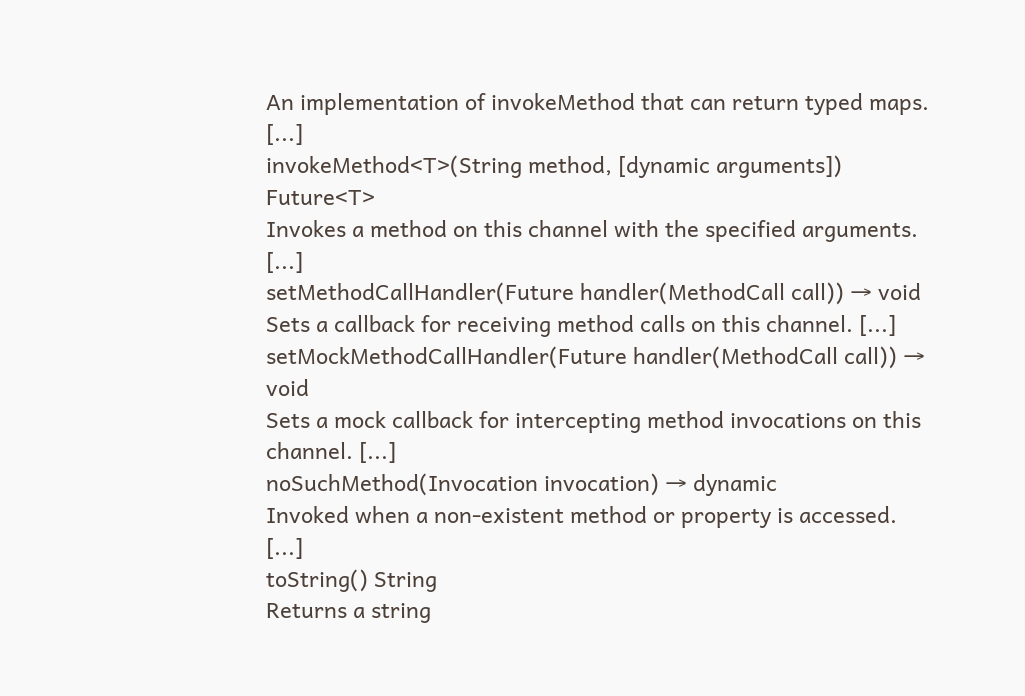An implementation of invokeMethod that can return typed maps. [...]
invokeMethod<T>(String method, [dynamic arguments]) Future<T>
Invokes a method on this channel with the specified arguments. [...]
setMethodCallHandler(Future handler(MethodCall call)) → void
Sets a callback for receiving method calls on this channel. [...]
setMockMethodCallHandler(Future handler(MethodCall call)) → void
Sets a mock callback for intercepting method invocations on this channel. [...]
noSuchMethod(Invocation invocation) → dynamic
Invoked when a non-existent method or property is accessed. [...]
toString() String
Returns a string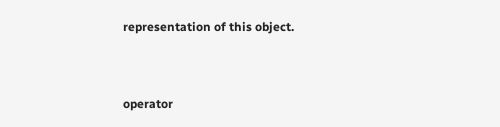representation of this object.


operator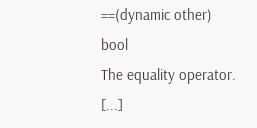==(dynamic other) bool
The equality operator. [...]